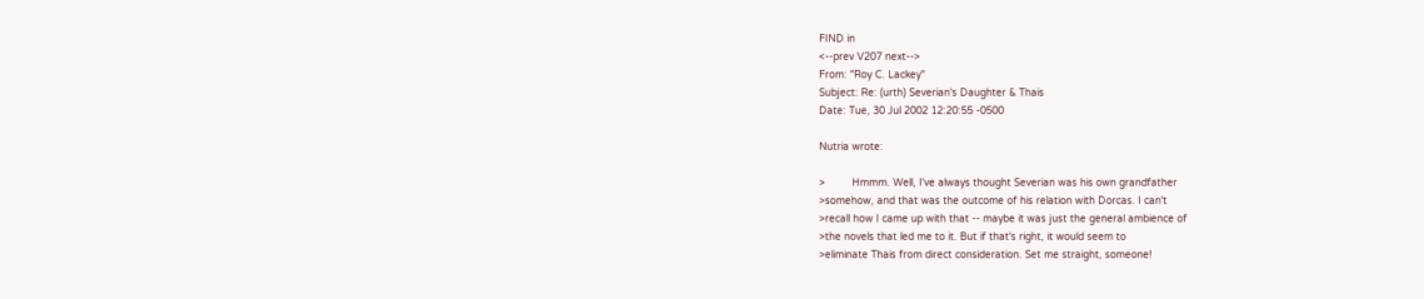FIND in
<--prev V207 next-->
From: "Roy C. Lackey"
Subject: Re: (urth) Severian's Daughter & Thais
Date: Tue, 30 Jul 2002 12:20:55 -0500

Nutria wrote:

>         Hmmm. Well, I've always thought Severian was his own grandfather
>somehow, and that was the outcome of his relation with Dorcas. I can't
>recall how I came up with that -- maybe it was just the general ambience of
>the novels that led me to it. But if that's right, it would seem to
>eliminate Thais from direct consideration. Set me straight, someone!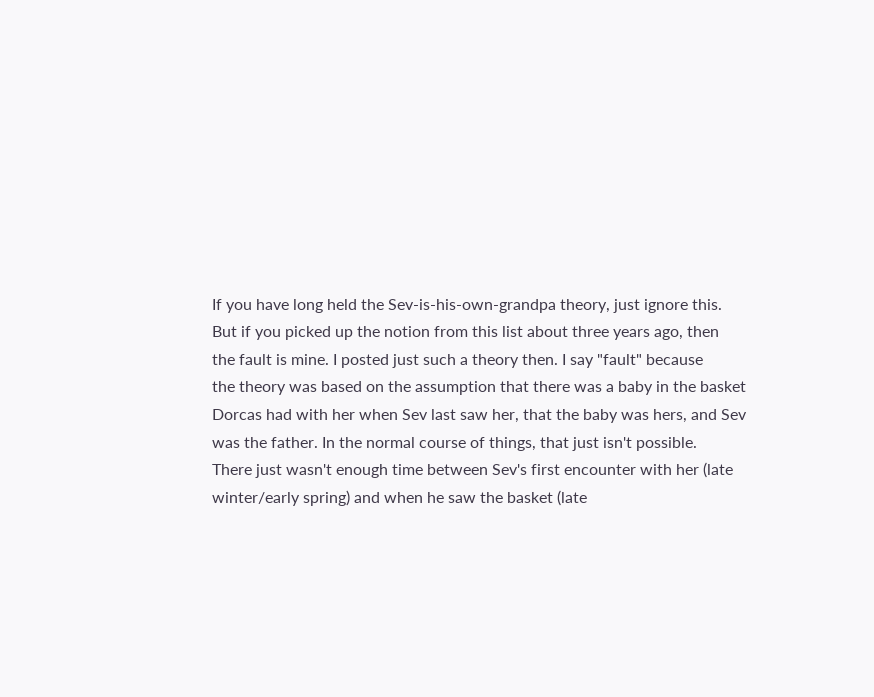If you have long held the Sev-is-his-own-grandpa theory, just ignore this.
But if you picked up the notion from this list about three years ago, then
the fault is mine. I posted just such a theory then. I say "fault" because
the theory was based on the assumption that there was a baby in the basket
Dorcas had with her when Sev last saw her, that the baby was hers, and Sev
was the father. In the normal course of things, that just isn't possible.
There just wasn't enough time between Sev's first encounter with her (late
winter/early spring) and when he saw the basket (late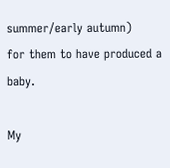summer/early autumn)
for them to have produced a baby.

My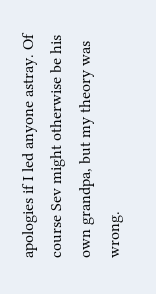apologies if I led anyone astray. Of course Sev might otherwise be his
own grandpa, but my theory was wrong.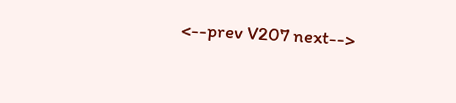<--prev V207 next-->